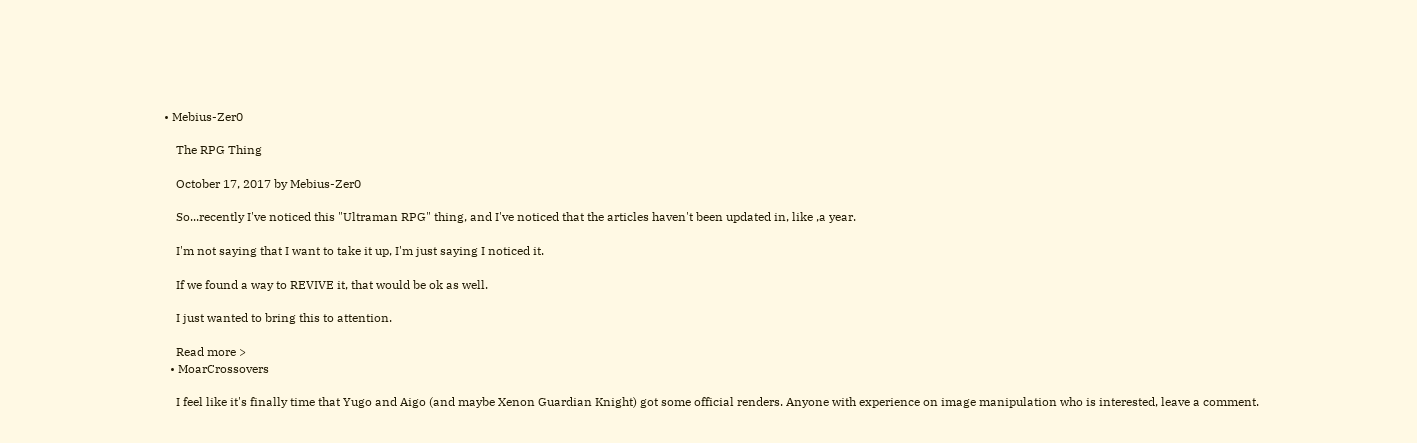• Mebius-Zer0

    The RPG Thing

    October 17, 2017 by Mebius-Zer0

    So...recently I've noticed this "Ultraman RPG" thing, and I've noticed that the articles haven't been updated in, like ,a year.

    I'm not saying that I want to take it up, I'm just saying I noticed it.

    If we found a way to REVIVE it, that would be ok as well.

    I just wanted to bring this to attention.

    Read more >
  • MoarCrossovers

    I feel like it's finally time that Yugo and Aigo (and maybe Xenon Guardian Knight) got some official renders. Anyone with experience on image manipulation who is interested, leave a comment.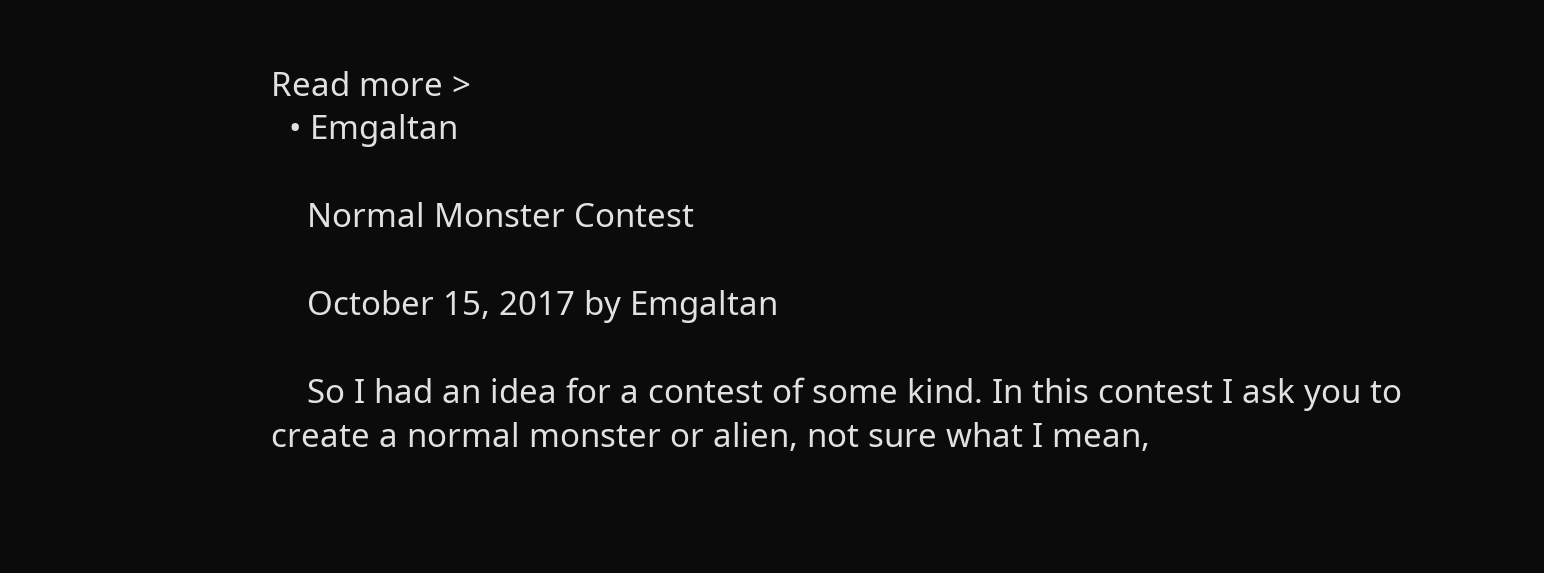Read more >
  • Emgaltan

    Normal Monster Contest

    October 15, 2017 by Emgaltan

    So I had an idea for a contest of some kind. In this contest I ask you to create a normal monster or alien, not sure what I mean,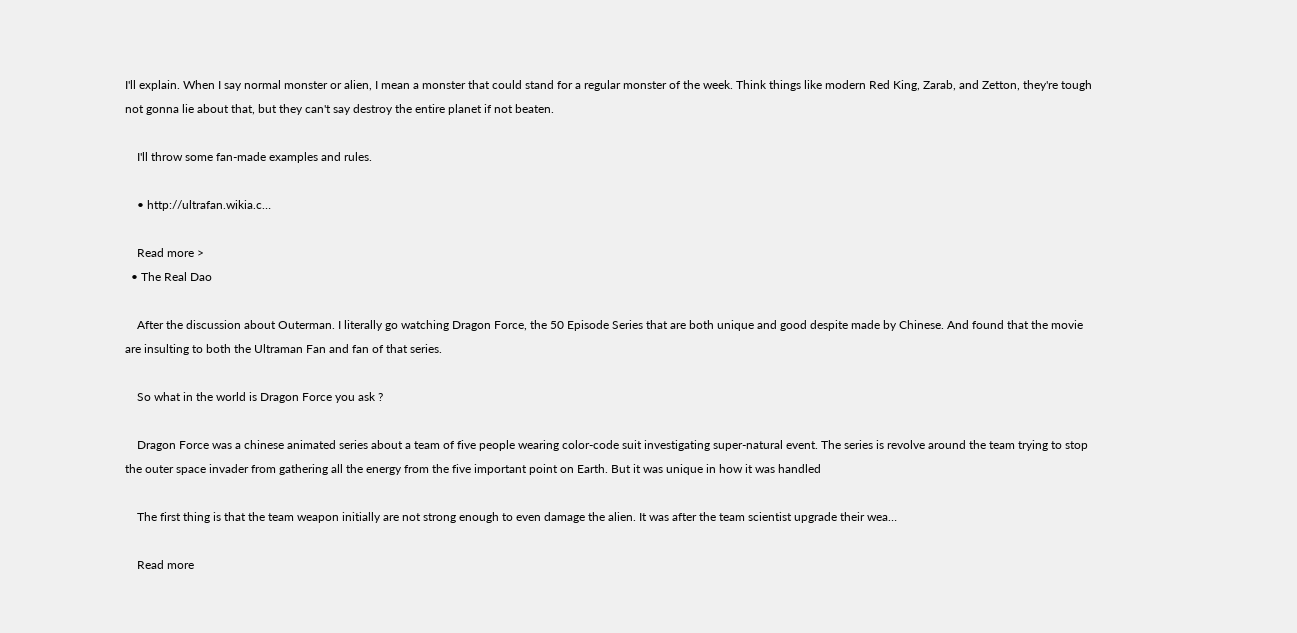I'll explain. When I say normal monster or alien, I mean a monster that could stand for a regular monster of the week. Think things like modern Red King, Zarab, and Zetton, they're tough not gonna lie about that, but they can't say destroy the entire planet if not beaten.

    I'll throw some fan-made examples and rules.

    • http://ultrafan.wikia.c…

    Read more >
  • The Real Dao

    After the discussion about Outerman. I literally go watching Dragon Force, the 50 Episode Series that are both unique and good despite made by Chinese. And found that the movie are insulting to both the Ultraman Fan and fan of that series.

    So what in the world is Dragon Force you ask ?

    Dragon Force was a chinese animated series about a team of five people wearing color-code suit investigating super-natural event. The series is revolve around the team trying to stop the outer space invader from gathering all the energy from the five important point on Earth. But it was unique in how it was handled

    The first thing is that the team weapon initially are not strong enough to even damage the alien. It was after the team scientist upgrade their wea…

    Read more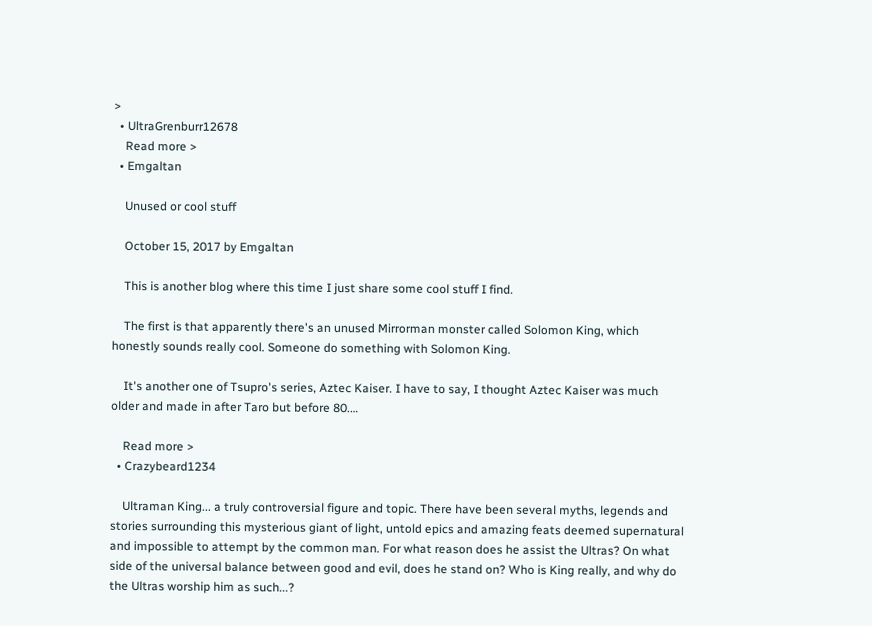>
  • UltraGrenburr12678
    Read more >
  • Emgaltan

    Unused or cool stuff

    October 15, 2017 by Emgaltan

    This is another blog where this time I just share some cool stuff I find.

    The first is that apparently there's an unused Mirrorman monster called Solomon King, which honestly sounds really cool. Someone do something with Solomon King.

    It's another one of Tsupro's series, Aztec Kaiser. I have to say, I thought Aztec Kaiser was much older and made in after Taro but before 80.…

    Read more >
  • Crazybeard1234

    Ultraman King... a truly controversial figure and topic. There have been several myths, legends and stories surrounding this mysterious giant of light, untold epics and amazing feats deemed supernatural and impossible to attempt by the common man. For what reason does he assist the Ultras? On what side of the universal balance between good and evil, does he stand on? Who is King really, and why do the Ultras worship him as such...?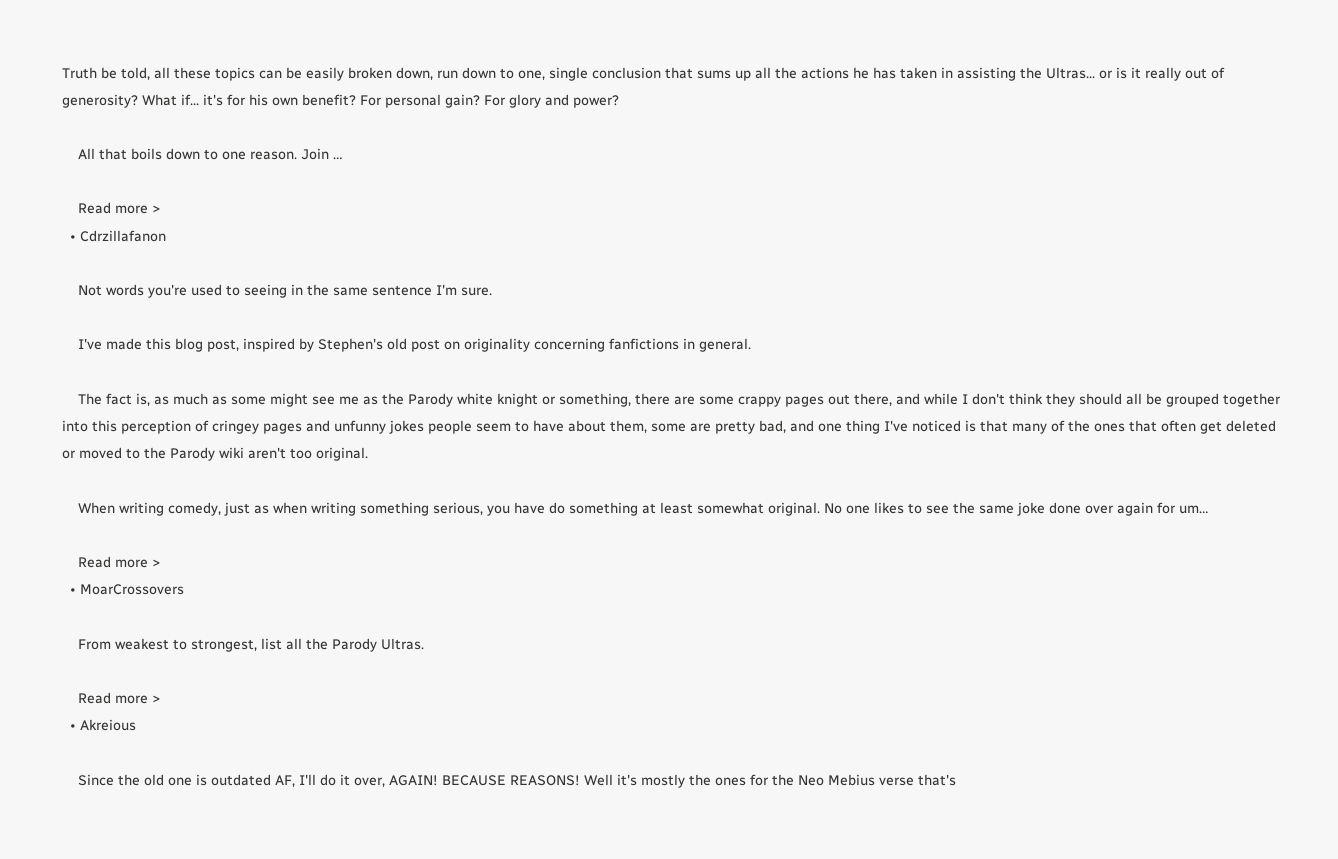Truth be told, all these topics can be easily broken down, run down to one, single conclusion that sums up all the actions he has taken in assisting the Ultras... or is it really out of generosity? What if... it's for his own benefit? For personal gain? For glory and power?

    All that boils down to one reason. Join …

    Read more >
  • Cdrzillafanon

    Not words you're used to seeing in the same sentence I'm sure.

    I've made this blog post, inspired by Stephen's old post on originality concerning fanfictions in general.

    The fact is, as much as some might see me as the Parody white knight or something, there are some crappy pages out there, and while I don't think they should all be grouped together into this perception of cringey pages and unfunny jokes people seem to have about them, some are pretty bad, and one thing I've noticed is that many of the ones that often get deleted or moved to the Parody wiki aren't too original.

    When writing comedy, just as when writing something serious, you have do something at least somewhat original. No one likes to see the same joke done over again for um…

    Read more >
  • MoarCrossovers

    From weakest to strongest, list all the Parody Ultras.

    Read more >
  • Akreious

    Since the old one is outdated AF, I'll do it over, AGAIN! BECAUSE REASONS! Well it's mostly the ones for the Neo Mebius verse that's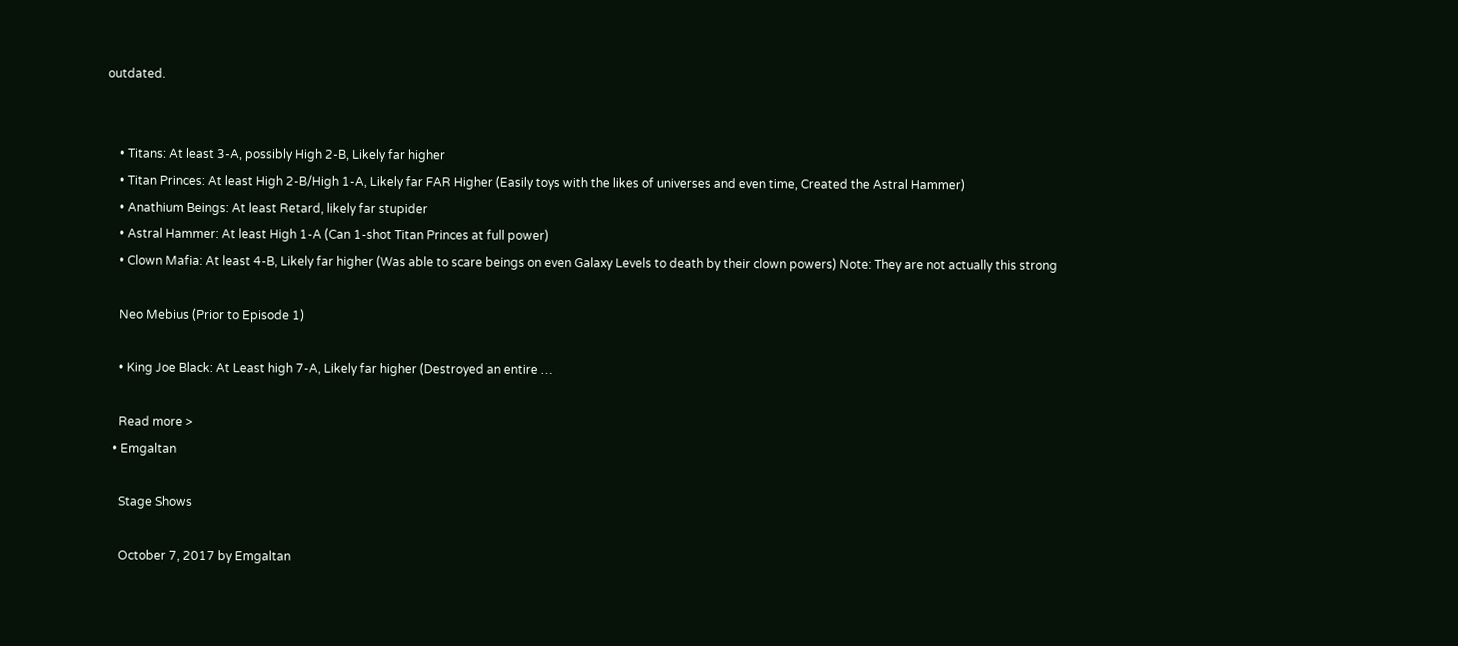outdated.


    • Titans: At least 3-A, possibly High 2-B, Likely far higher
    • Titan Princes: At least High 2-B/High 1-A, Likely far FAR Higher (Easily toys with the likes of universes and even time, Created the Astral Hammer)
    • Anathium Beings: At least Retard, likely far stupider
    • Astral Hammer: At least High 1-A (Can 1-shot Titan Princes at full power)
    • Clown Mafia: At least 4-B, Likely far higher (Was able to scare beings on even Galaxy Levels to death by their clown powers) Note: They are not actually this strong

    Neo Mebius (Prior to Episode 1)

    • King Joe Black: At Least high 7-A, Likely far higher (Destroyed an entire …

    Read more >
  • Emgaltan

    Stage Shows

    October 7, 2017 by Emgaltan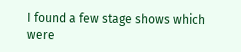I found a few stage shows which were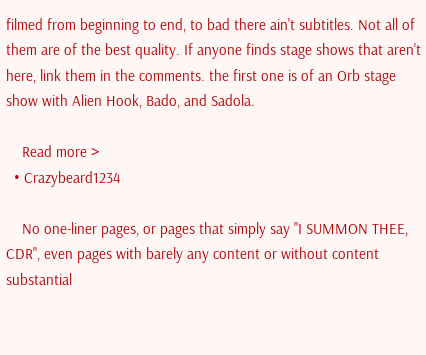filmed from beginning to end, to bad there ain't subtitles. Not all of them are of the best quality. If anyone finds stage shows that aren't here, link them in the comments. the first one is of an Orb stage show with Alien Hook, Bado, and Sadola.

    Read more >
  • Crazybeard1234

    No one-liner pages, or pages that simply say "I SUMMON THEE, CDR", even pages with barely any content or without content substantial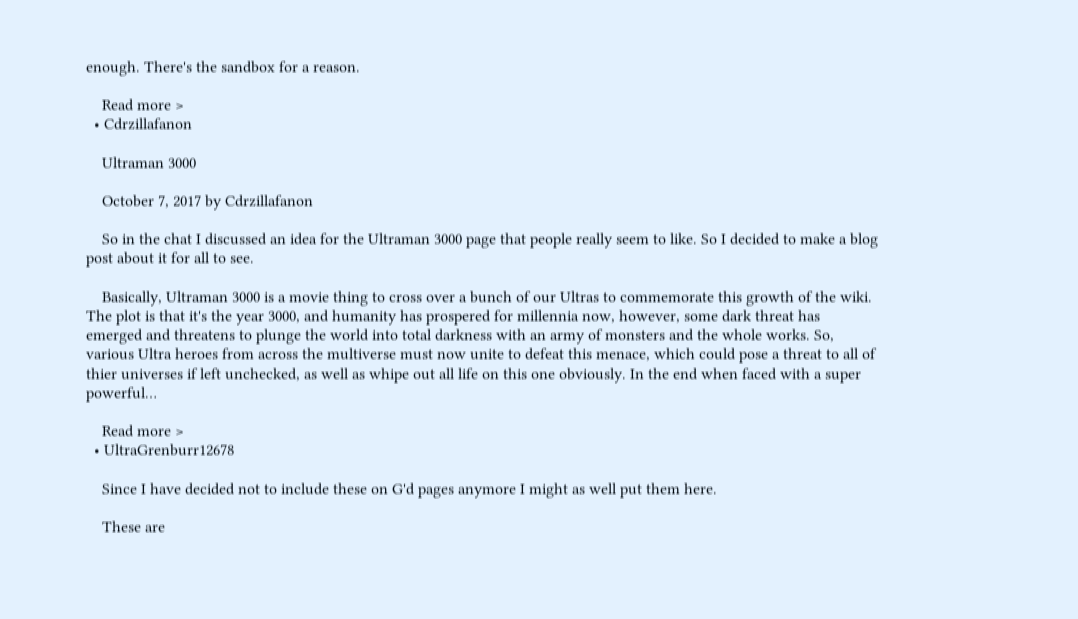enough. There's the sandbox for a reason.

    Read more >
  • Cdrzillafanon

    Ultraman 3000

    October 7, 2017 by Cdrzillafanon

    So in the chat I discussed an idea for the Ultraman 3000 page that people really seem to like. So I decided to make a blog post about it for all to see.

    Basically, Ultraman 3000 is a movie thing to cross over a bunch of our Ultras to commemorate this growth of the wiki. The plot is that it's the year 3000, and humanity has prospered for millennia now, however, some dark threat has emerged and threatens to plunge the world into total darkness with an army of monsters and the whole works. So, various Ultra heroes from across the multiverse must now unite to defeat this menace, which could pose a threat to all of thier universes if left unchecked, as well as whipe out all life on this one obviously. In the end when faced with a super powerful…

    Read more >
  • UltraGrenburr12678

    Since I have decided not to include these on G'd pages anymore I might as well put them here.

    These are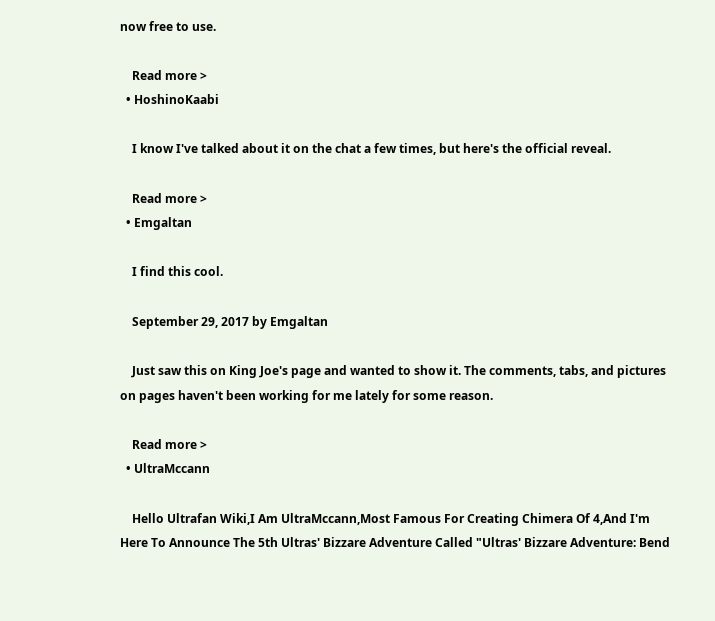now free to use.

    Read more >
  • HoshinoKaabi

    I know I've talked about it on the chat a few times, but here's the official reveal.

    Read more >
  • Emgaltan

    I find this cool.

    September 29, 2017 by Emgaltan

    Just saw this on King Joe's page and wanted to show it. The comments, tabs, and pictures on pages haven't been working for me lately for some reason.

    Read more >
  • UltraMccann

    Hello Ultrafan Wiki,I Am UltraMccann,Most Famous For Creating Chimera Of 4,And I'm Here To Announce The 5th Ultras' Bizzare Adventure Called "Ultras' Bizzare Adventure: Bend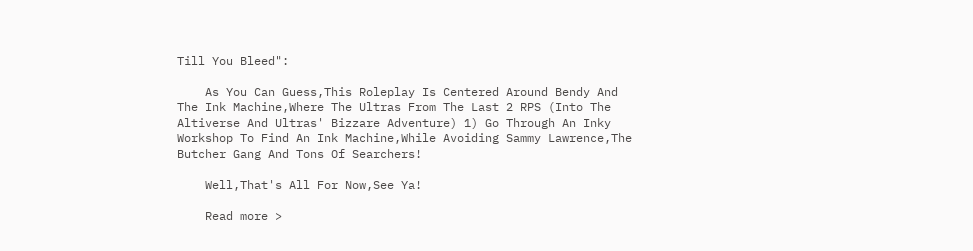Till You Bleed":

    As You Can Guess,This Roleplay Is Centered Around Bendy And The Ink Machine,Where The Ultras From The Last 2 RPS (Into The Altiverse And Ultras' Bizzare Adventure) 1) Go Through An Inky Workshop To Find An Ink Machine,While Avoiding Sammy Lawrence,The Butcher Gang And Tons Of Searchers!

    Well,That's All For Now,See Ya!

    Read more >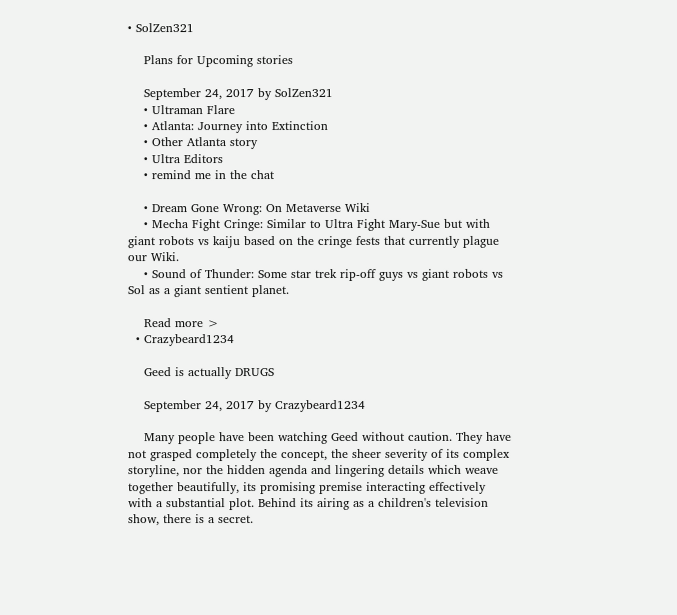• SolZen321

    Plans for Upcoming stories

    September 24, 2017 by SolZen321
    • Ultraman Flare
    • Atlanta: Journey into Extinction
    • Other Atlanta story
    • Ultra Editors
    • remind me in the chat

    • Dream Gone Wrong: On Metaverse Wiki
    • Mecha Fight Cringe: Similar to Ultra Fight Mary-Sue but with giant robots vs kaiju based on the cringe fests that currently plague our Wiki.
    • Sound of Thunder: Some star trek rip-off guys vs giant robots vs Sol as a giant sentient planet.

    Read more >
  • Crazybeard1234

    Geed is actually DRUGS

    September 24, 2017 by Crazybeard1234

    Many people have been watching Geed without caution. They have not grasped completely the concept, the sheer severity of its complex storyline, nor the hidden agenda and lingering details which weave together beautifully, its promising premise interacting effectively with a substantial plot. Behind its airing as a children's television show, there is a secret.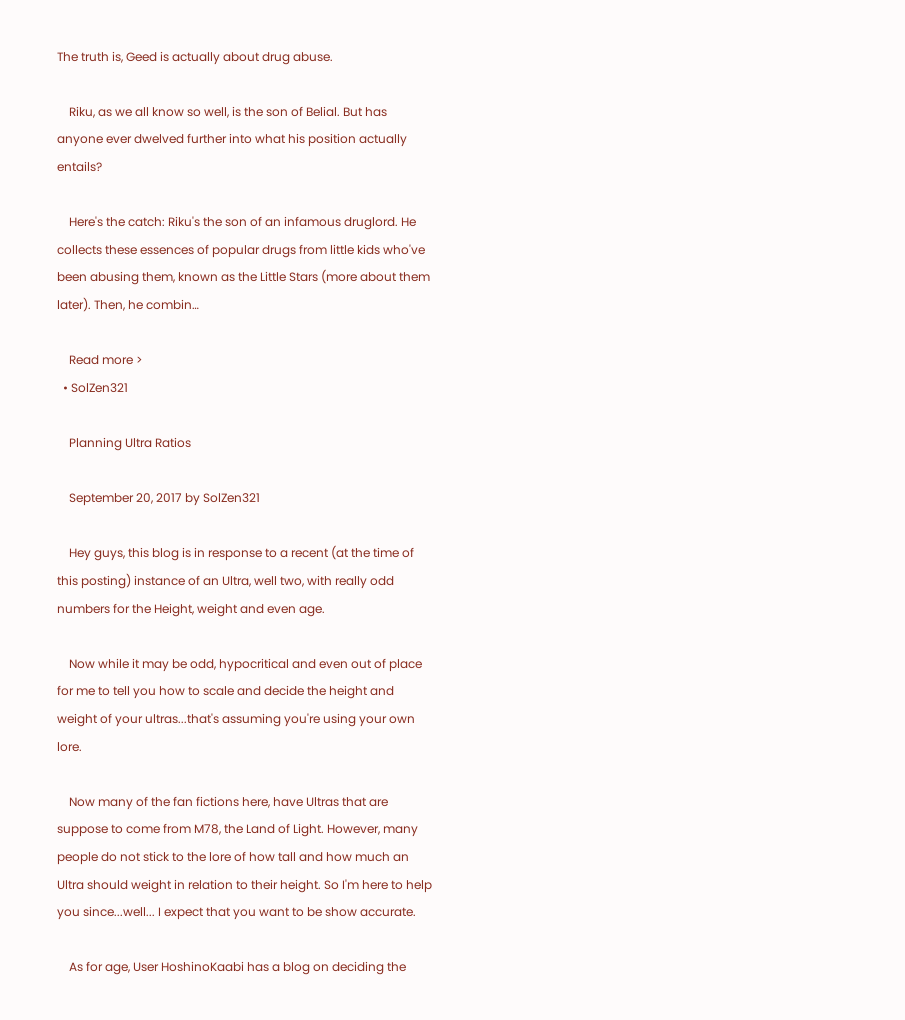The truth is, Geed is actually about drug abuse.

    Riku, as we all know so well, is the son of Belial. But has anyone ever dwelved further into what his position actually entails?

    Here's the catch: Riku's the son of an infamous druglord. He collects these essences of popular drugs from little kids who've been abusing them, known as the Little Stars (more about them later). Then, he combin…

    Read more >
  • SolZen321

    Planning Ultra Ratios

    September 20, 2017 by SolZen321

    Hey guys, this blog is in response to a recent (at the time of this posting) instance of an Ultra, well two, with really odd numbers for the Height, weight and even age.

    Now while it may be odd, hypocritical and even out of place for me to tell you how to scale and decide the height and weight of your ultras...that's assuming you're using your own lore.

    Now many of the fan fictions here, have Ultras that are suppose to come from M78, the Land of Light. However, many people do not stick to the lore of how tall and how much an Ultra should weight in relation to their height. So I'm here to help you since...well... I expect that you want to be show accurate.

    As for age, User HoshinoKaabi has a blog on deciding the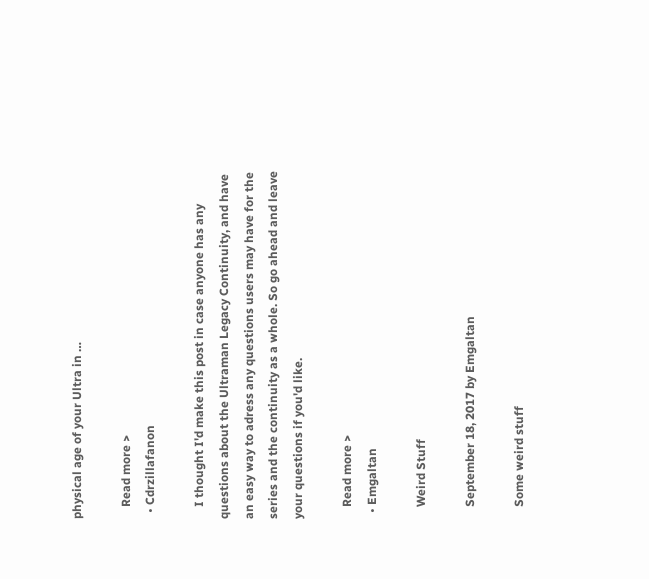physical age of your Ultra in …

    Read more >
  • Cdrzillafanon

    I thought I'd make this post in case anyone has any questions about the Ultraman Legacy Continuity, and have an easy way to adress any questions users may have for the series and the continuity as a whole. So go ahead and leave your questions if you'd like.

    Read more >
  • Emgaltan

    Weird Stuff

    September 18, 2017 by Emgaltan

    Some weird stuff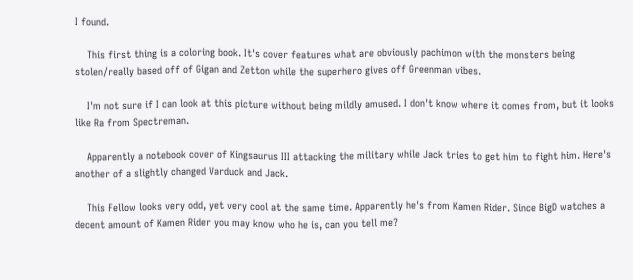I found.

    This first thing is a coloring book. It's cover features what are obviously pachimon with the monsters being stolen/really based off of Gigan and Zetton while the superhero gives off Greenman vibes.

    I'm not sure if I can look at this picture without being mildly amused. I don't know where it comes from, but it looks like Ra from Spectreman.

    Apparently a notebook cover of Kingsaurus III attacking the military while Jack tries to get him to fight him. Here's another of a slightly changed Varduck and Jack.

    This Fellow looks very odd, yet very cool at the same time. Apparently he's from Kamen Rider. Since BigD watches a decent amount of Kamen Rider you may know who he is, can you tell me?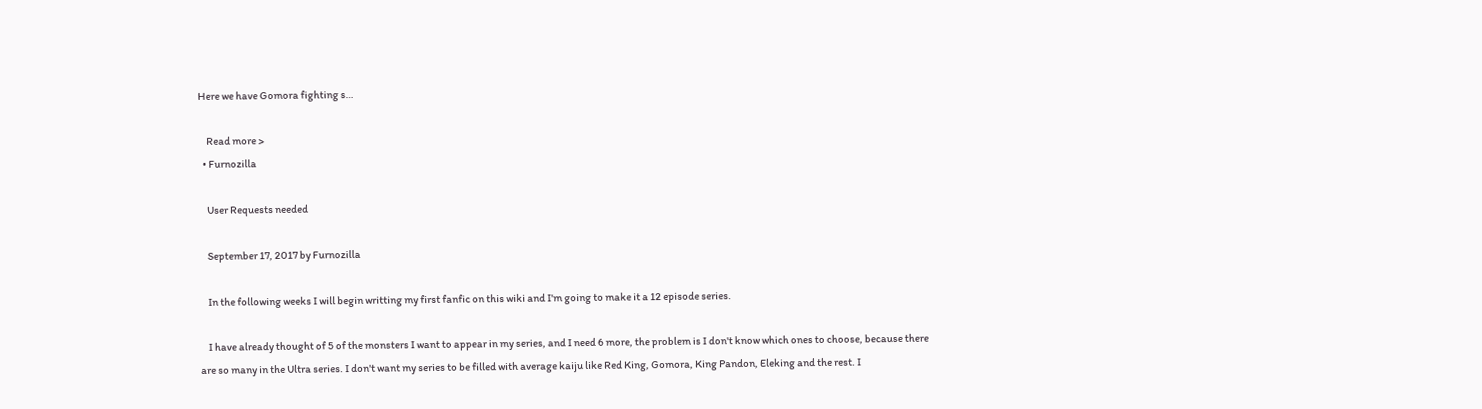Here we have Gomora fighting s…

    Read more >
  • Furnozilla

    User Requests needed

    September 17, 2017 by Furnozilla

    In the following weeks I will begin writting my first fanfic on this wiki and I'm going to make it a 12 episode series.

    I have already thought of 5 of the monsters I want to appear in my series, and I need 6 more, the problem is I don't know which ones to choose, because there are so many in the Ultra series. I don't want my series to be filled with average kaiju like Red King, Gomora, King Pandon, Eleking and the rest. I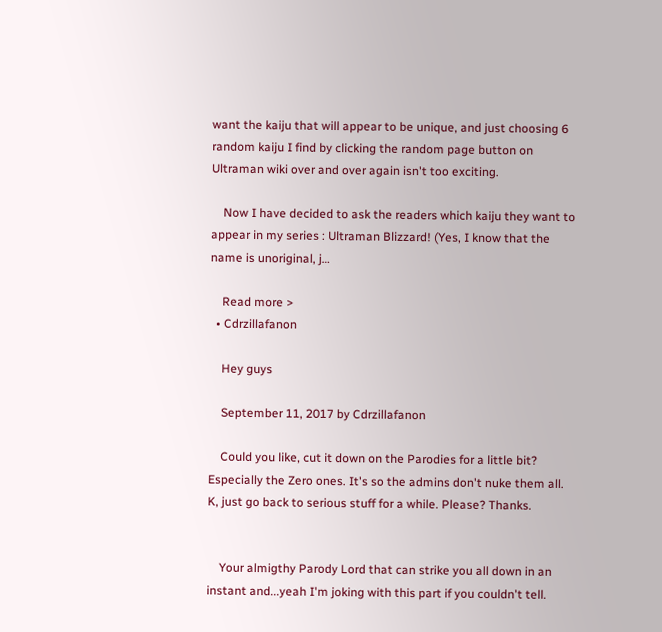want the kaiju that will appear to be unique, and just choosing 6 random kaiju I find by clicking the random page button on Ultraman wiki over and over again isn't too exciting.

    Now I have decided to ask the readers which kaiju they want to appear in my series : Ultraman Blizzard! (Yes, I know that the name is unoriginal, j…

    Read more >
  • Cdrzillafanon

    Hey guys

    September 11, 2017 by Cdrzillafanon

    Could you like, cut it down on the Parodies for a little bit? Especially the Zero ones. It's so the admins don't nuke them all. K, just go back to serious stuff for a while. Please? Thanks.


    Your almigthy Parody Lord that can strike you all down in an instant and...yeah I'm joking with this part if you couldn't tell.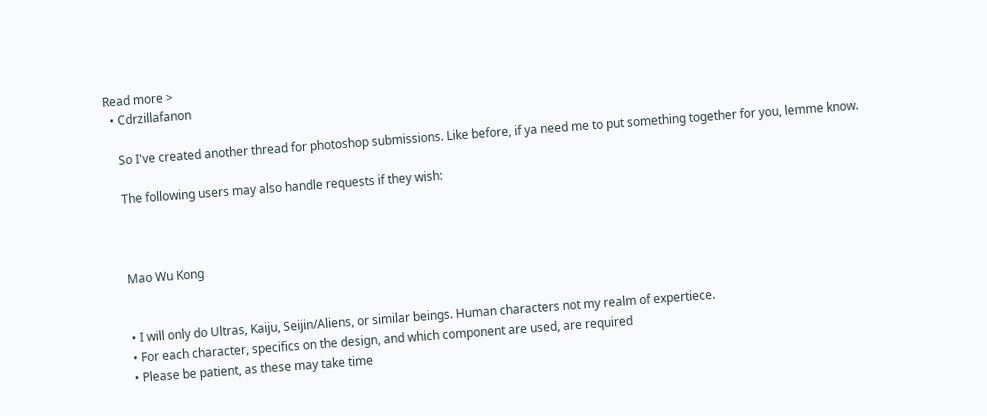Read more >
  • Cdrzillafanon

    So I've created another thread for photoshop submissions. Like before, if ya need me to put something together for you, lemme know.

    The following users may also handle requests if they wish:



    Mao Wu Kong


    • I will only do Ultras, Kaiju, Seijin/Aliens, or similar beings. Human characters not my realm of expertiece.
    • For each character, specifics on the design, and which component are used, are required
    • Please be patient, as these may take time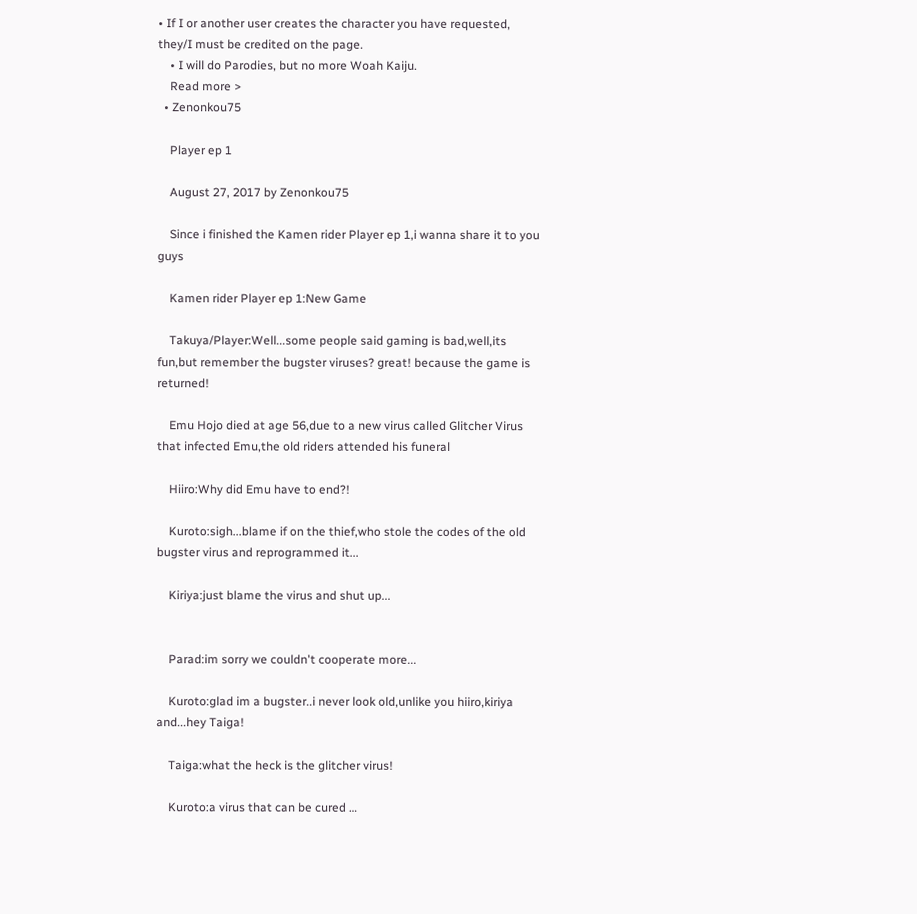• If I or another user creates the character you have requested, they/I must be credited on the page.
    • I will do Parodies, but no more Woah Kaiju.
    Read more >
  • Zenonkou75

    Player ep 1

    August 27, 2017 by Zenonkou75

    Since i finished the Kamen rider Player ep 1,i wanna share it to you guys

    Kamen rider Player ep 1:New Game

    Takuya/Player:Well...some people said gaming is bad,well,its fun,but remember the bugster viruses? great! because the game is returned!

    Emu Hojo died at age 56,due to a new virus called Glitcher Virus that infected Emu,the old riders attended his funeral

    Hiiro:Why did Emu have to end?!

    Kuroto:sigh...blame if on the thief,who stole the codes of the old bugster virus and reprogrammed it...

    Kiriya:just blame the virus and shut up...


    Parad:im sorry we couldn't cooperate more...

    Kuroto:glad im a bugster..i never look old,unlike you hiiro,kiriya and...hey Taiga!

    Taiga:what the heck is the glitcher virus!

    Kuroto:a virus that can be cured …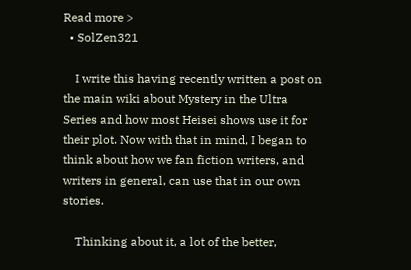Read more >
  • SolZen321

    I write this having recently written a post on the main wiki about Mystery in the Ultra Series and how most Heisei shows use it for their plot. Now with that in mind, I began to think about how we fan fiction writers, and writers in general, can use that in our own stories.

    Thinking about it, a lot of the better,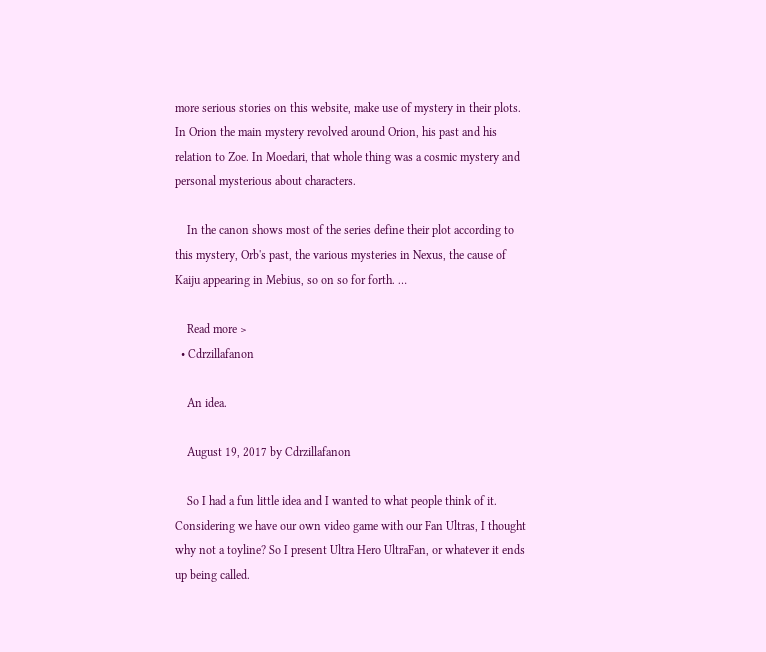more serious stories on this website, make use of mystery in their plots. In Orion the main mystery revolved around Orion, his past and his relation to Zoe. In Moedari, that whole thing was a cosmic mystery and personal mysterious about characters.

    In the canon shows most of the series define their plot according to this mystery, Orb's past, the various mysteries in Nexus, the cause of Kaiju appearing in Mebius, so on so for forth. …

    Read more >
  • Cdrzillafanon

    An idea.

    August 19, 2017 by Cdrzillafanon

    So I had a fun little idea and I wanted to what people think of it. Considering we have our own video game with our Fan Ultras, I thought why not a toyline? So I present Ultra Hero UltraFan, or whatever it ends up being called.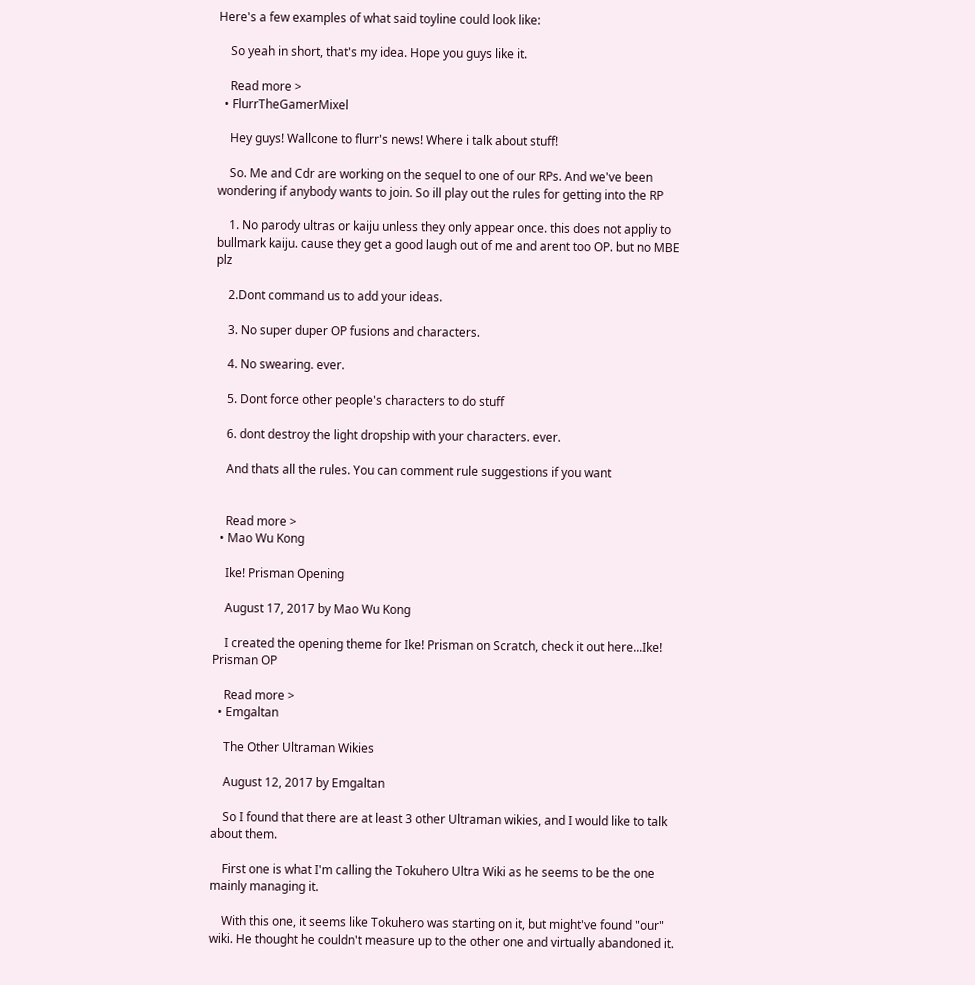Here's a few examples of what said toyline could look like:

    So yeah in short, that's my idea. Hope you guys like it.

    Read more >
  • FlurrTheGamerMixel

    Hey guys! Wallcone to flurr's news! Where i talk about stuff!

    So. Me and Cdr are working on the sequel to one of our RPs. And we've been wondering if anybody wants to join. So ill play out the rules for getting into the RP

    1. No parody ultras or kaiju unless they only appear once. this does not appliy to bullmark kaiju. cause they get a good laugh out of me and arent too OP. but no MBE plz

    2.Dont command us to add your ideas.

    3. No super duper OP fusions and characters.

    4. No swearing. ever.

    5. Dont force other people's characters to do stuff

    6. dont destroy the light dropship with your characters. ever.

    And thats all the rules. You can comment rule suggestions if you want


    Read more >
  • Mao Wu Kong

    Ike! Prisman Opening

    August 17, 2017 by Mao Wu Kong

    I created the opening theme for Ike! Prisman on Scratch, check it out here...Ike! Prisman OP

    Read more >
  • Emgaltan

    The Other Ultraman Wikies

    August 12, 2017 by Emgaltan

    So I found that there are at least 3 other Ultraman wikies, and I would like to talk about them.

    First one is what I'm calling the Tokuhero Ultra Wiki as he seems to be the one mainly managing it.

    With this one, it seems like Tokuhero was starting on it, but might've found "our" wiki. He thought he couldn't measure up to the other one and virtually abandoned it.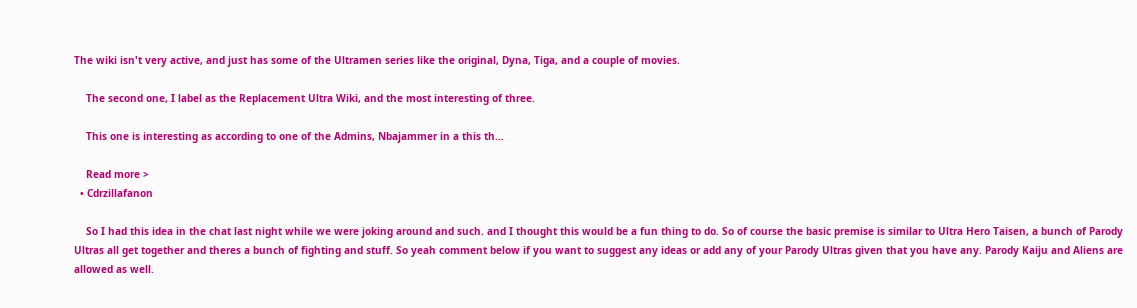The wiki isn't very active, and just has some of the Ultramen series like the original, Dyna, Tiga, and a couple of movies.

    The second one, I label as the Replacement Ultra Wiki, and the most interesting of three.

    This one is interesting as according to one of the Admins, Nbajammer in a this th…

    Read more >
  • Cdrzillafanon

    So I had this idea in the chat last night while we were joking around and such. and I thought this would be a fun thing to do. So of course the basic premise is similar to Ultra Hero Taisen, a bunch of Parody Ultras all get together and theres a bunch of fighting and stuff. So yeah comment below if you want to suggest any ideas or add any of your Parody Ultras given that you have any. Parody Kaiju and Aliens are allowed as well.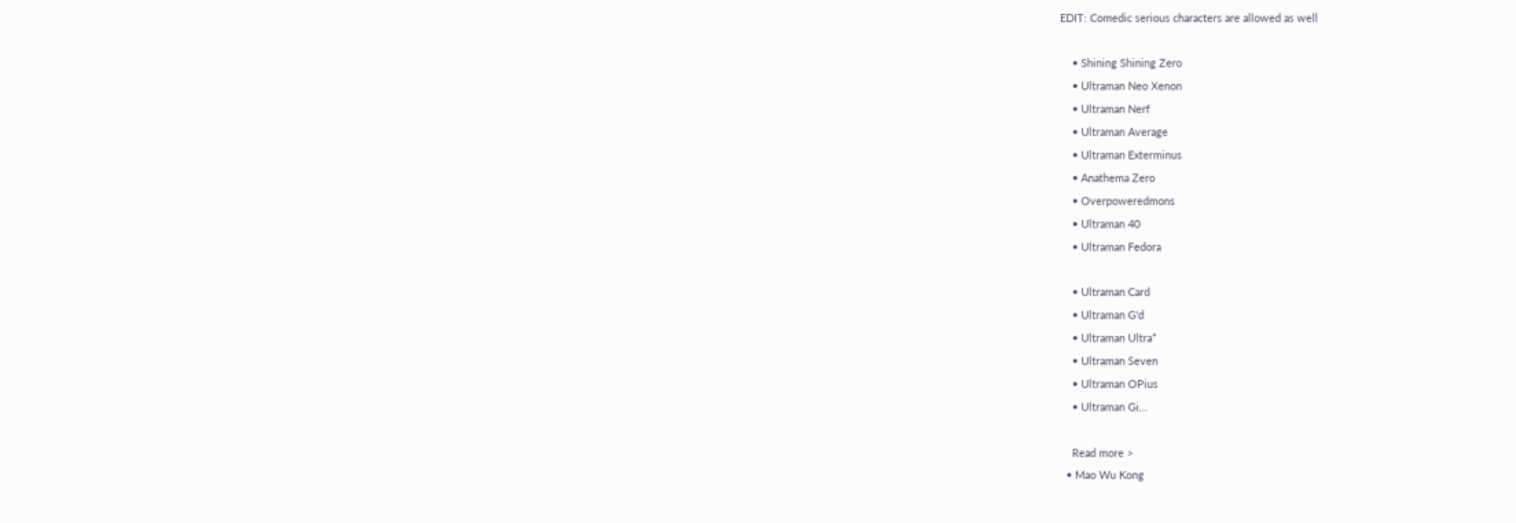EDIT: Comedic serious characters are allowed as well

    • Shining Shining Zero
    • Ultraman Neo Xenon
    • Ultraman Nerf
    • Ultraman Average
    • Ultraman Exterminus
    • Anathema Zero
    • Overpoweredmons
    • Ultraman 40
    • Ultraman Fedora

    • Ultraman Card
    • Ultraman G'd
    • Ultraman Ultra*
    • Ultraman Seven
    • Ultraman OPius
    • Ultraman Gi…

    Read more >
  • Mao Wu Kong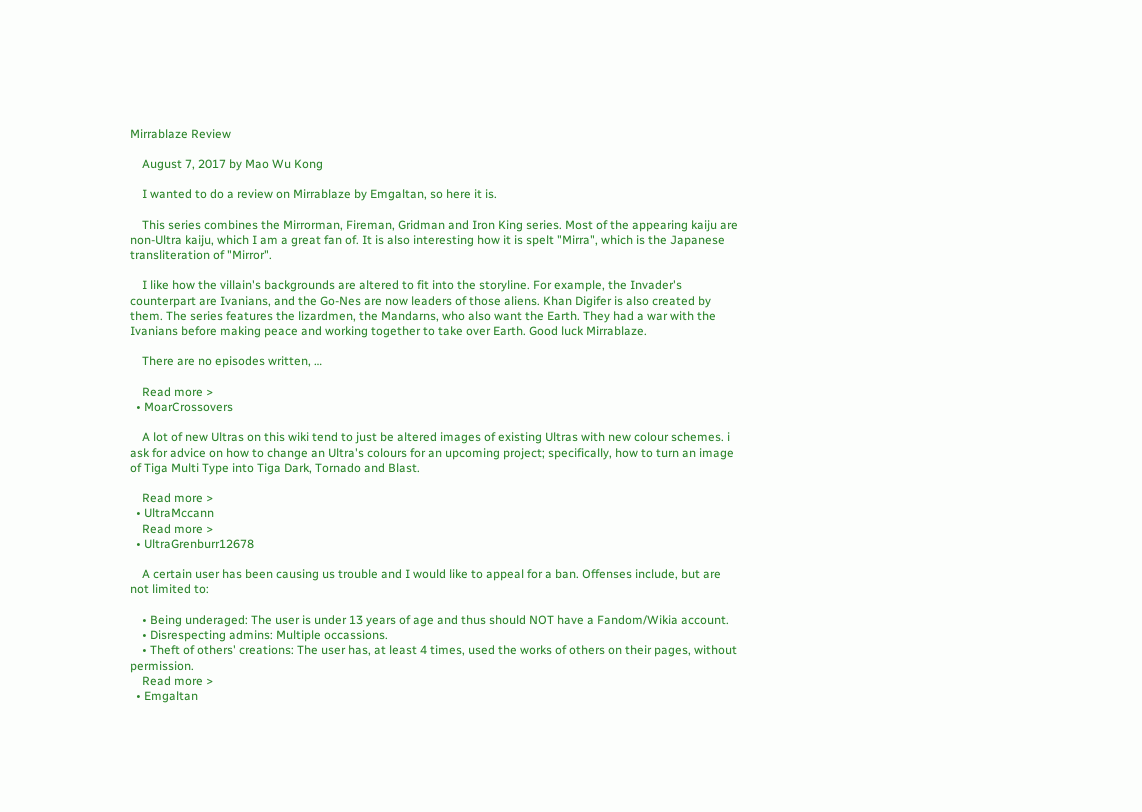Mirrablaze Review

    August 7, 2017 by Mao Wu Kong

    I wanted to do a review on Mirrablaze by Emgaltan, so here it is.

    This series combines the Mirrorman, Fireman, Gridman and Iron King series. Most of the appearing kaiju are non-Ultra kaiju, which I am a great fan of. It is also interesting how it is spelt "Mirra", which is the Japanese transliteration of "Mirror".

    I like how the villain's backgrounds are altered to fit into the storyline. For example, the Invader's counterpart are Ivanians, and the Go-Nes are now leaders of those aliens. Khan Digifer is also created by them. The series features the lizardmen, the Mandarns, who also want the Earth. They had a war with the Ivanians before making peace and working together to take over Earth. Good luck Mirrablaze.

    There are no episodes written, …

    Read more >
  • MoarCrossovers

    A lot of new Ultras on this wiki tend to just be altered images of existing Ultras with new colour schemes. i ask for advice on how to change an Ultra's colours for an upcoming project; specifically, how to turn an image of Tiga Multi Type into Tiga Dark, Tornado and Blast.

    Read more >
  • UltraMccann
    Read more >
  • UltraGrenburr12678

    A certain user has been causing us trouble and I would like to appeal for a ban. Offenses include, but are not limited to:

    • Being underaged: The user is under 13 years of age and thus should NOT have a Fandom/Wikia account.
    • Disrespecting admins: Multiple occassions.
    • Theft of others' creations: The user has, at least 4 times, used the works of others on their pages, without permission.
    Read more >
  • Emgaltan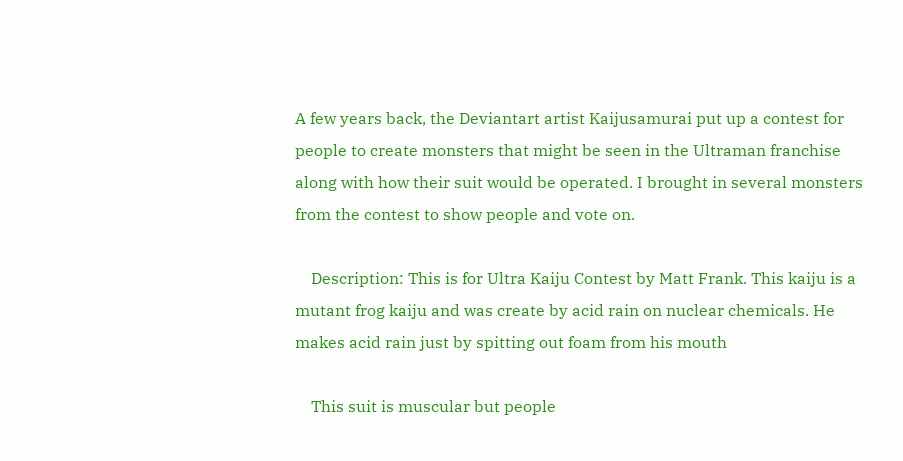A few years back, the Deviantart artist Kaijusamurai put up a contest for people to create monsters that might be seen in the Ultraman franchise along with how their suit would be operated. I brought in several monsters from the contest to show people and vote on.

    Description: This is for Ultra Kaiju Contest by Matt Frank. This kaiju is a mutant frog kaiju and was create by acid rain on nuclear chemicals. He makes acid rain just by spitting out foam from his mouth

    This suit is muscular but people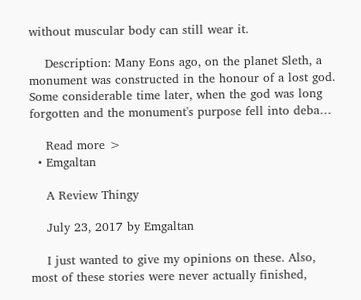without muscular body can still wear it.

    Description: Many Eons ago, on the planet Sleth, a monument was constructed in the honour of a lost god. Some considerable time later, when the god was long forgotten and the monument's purpose fell into deba…

    Read more >
  • Emgaltan

    A Review Thingy

    July 23, 2017 by Emgaltan

    I just wanted to give my opinions on these. Also, most of these stories were never actually finished,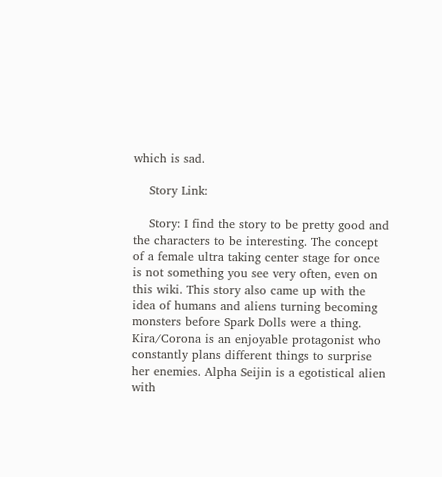which is sad.

    Story Link:

    Story: I find the story to be pretty good and the characters to be interesting. The concept of a female ultra taking center stage for once is not something you see very often, even on this wiki. This story also came up with the idea of humans and aliens turning becoming monsters before Spark Dolls were a thing. Kira/Corona is an enjoyable protagonist who constantly plans different things to surprise her enemies. Alpha Seijin is a egotistical alien with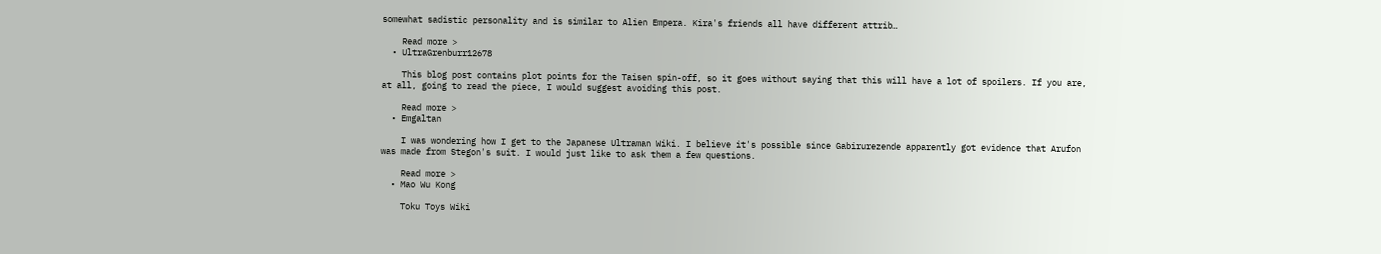somewhat sadistic personality and is similar to Alien Empera. Kira's friends all have different attrib…

    Read more >
  • UltraGrenburr12678

    This blog post contains plot points for the Taisen spin-off, so it goes without saying that this will have a lot of spoilers. If you are, at all, going to read the piece, I would suggest avoiding this post.

    Read more >
  • Emgaltan

    I was wondering how I get to the Japanese Ultraman Wiki. I believe it's possible since Gabirurezende apparently got evidence that Arufon was made from Stegon's suit. I would just like to ask them a few questions.

    Read more >
  • Mao Wu Kong

    Toku Toys Wiki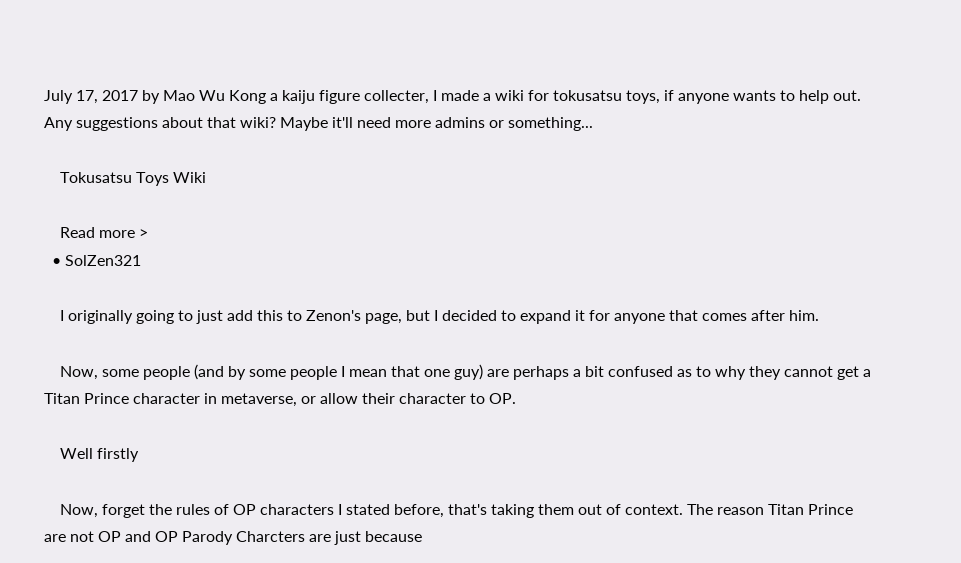July 17, 2017 by Mao Wu Kong a kaiju figure collecter, I made a wiki for tokusatsu toys, if anyone wants to help out. Any suggestions about that wiki? Maybe it'll need more admins or something...

    Tokusatsu Toys Wiki

    Read more >
  • SolZen321

    I originally going to just add this to Zenon's page, but I decided to expand it for anyone that comes after him.

    Now, some people (and by some people I mean that one guy) are perhaps a bit confused as to why they cannot get a Titan Prince character in metaverse, or allow their character to OP.

    Well firstly

    Now, forget the rules of OP characters I stated before, that's taking them out of context. The reason Titan Prince are not OP and OP Parody Charcters are just because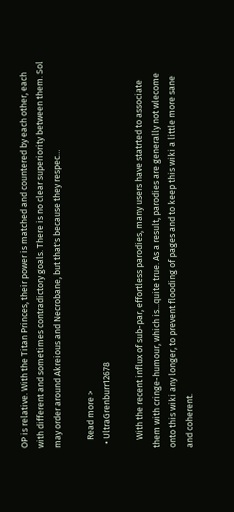OP is relative. With the Titan Princes, their power is matched and countered by each other, each with different and sometimes contradictory goals. There is no clear superiority between them. Sol may order around Akreious and Necrobane, but that's because they respec…

    Read more >
  • UltraGrenburr12678

    With the recent influx of sub-par, effortless parodies, many users have statrted to associate them with cringe-humour, which is...quite true. As a result, parodies are generally not wlecome onto this wiki any longer, to prevent flooding of pages and to keep this wiki a little more sane and coherent.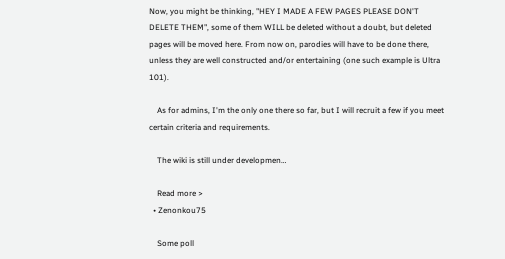Now, you might be thinking, "HEY I MADE A FEW PAGES PLEASE DON'T DELETE THEM", some of them WILL be deleted without a doubt, but deleted pages will be moved here. From now on, parodies will have to be done there, unless they are well constructed and/or entertaining (one such example is Ultra 101).

    As for admins, I'm the only one there so far, but I will recruit a few if you meet certain criteria and requirements.

    The wiki is still under developmen…

    Read more >
  • Zenonkou75

    Some poll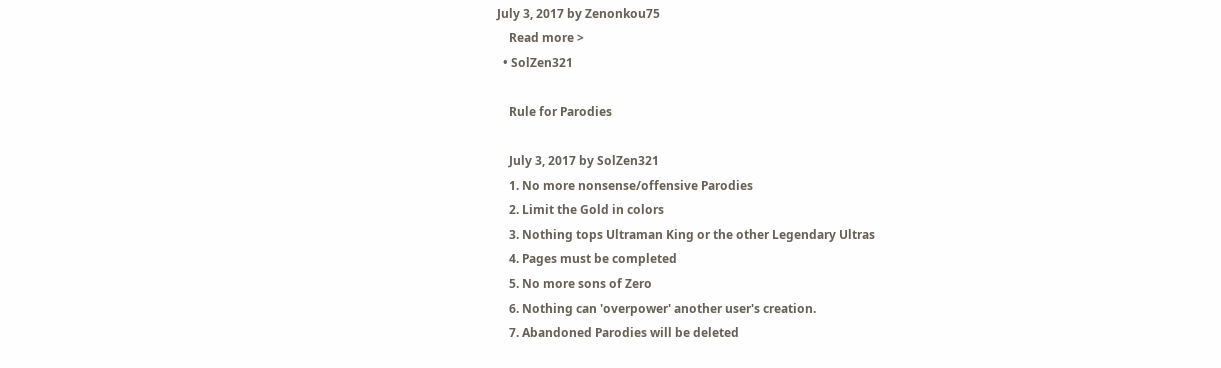July 3, 2017 by Zenonkou75
    Read more >
  • SolZen321

    Rule for Parodies

    July 3, 2017 by SolZen321
    1. No more nonsense/offensive Parodies
    2. Limit the Gold in colors
    3. Nothing tops Ultraman King or the other Legendary Ultras
    4. Pages must be completed
    5. No more sons of Zero
    6. Nothing can 'overpower' another user's creation.
    7. Abandoned Parodies will be deleted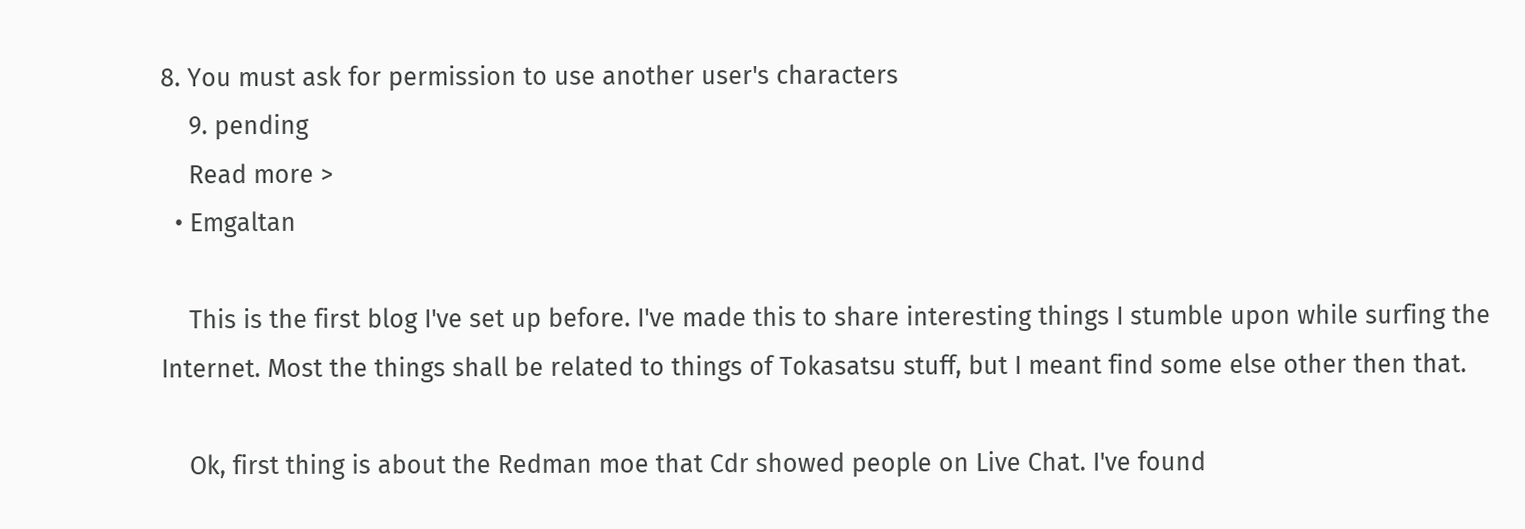8. You must ask for permission to use another user's characters
    9. pending
    Read more >
  • Emgaltan

    This is the first blog I've set up before. I've made this to share interesting things I stumble upon while surfing the Internet. Most the things shall be related to things of Tokasatsu stuff, but I meant find some else other then that.

    Ok, first thing is about the Redman moe that Cdr showed people on Live Chat. I've found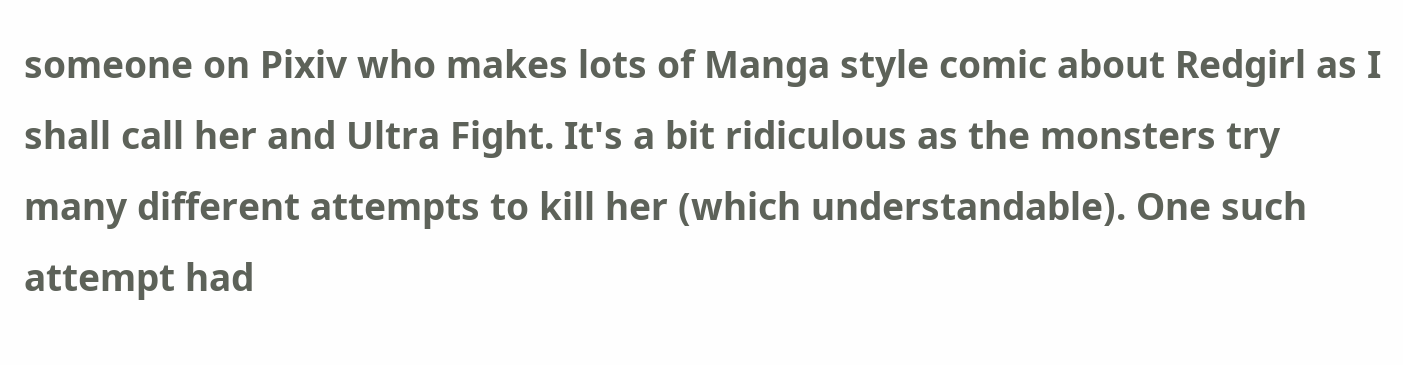someone on Pixiv who makes lots of Manga style comic about Redgirl as I shall call her and Ultra Fight. It's a bit ridiculous as the monsters try many different attempts to kill her (which understandable). One such attempt had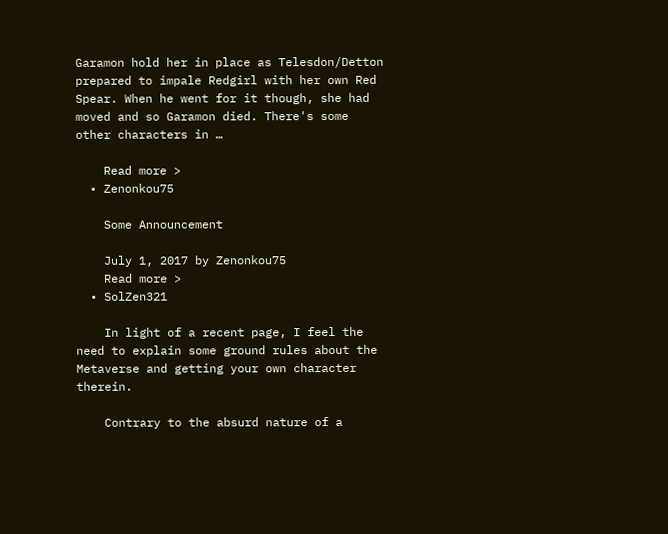Garamon hold her in place as Telesdon/Detton prepared to impale Redgirl with her own Red Spear. When he went for it though, she had moved and so Garamon died. There's some other characters in …

    Read more >
  • Zenonkou75

    Some Announcement

    July 1, 2017 by Zenonkou75
    Read more >
  • SolZen321

    In light of a recent page, I feel the need to explain some ground rules about the Metaverse and getting your own character therein.

    Contrary to the absurd nature of a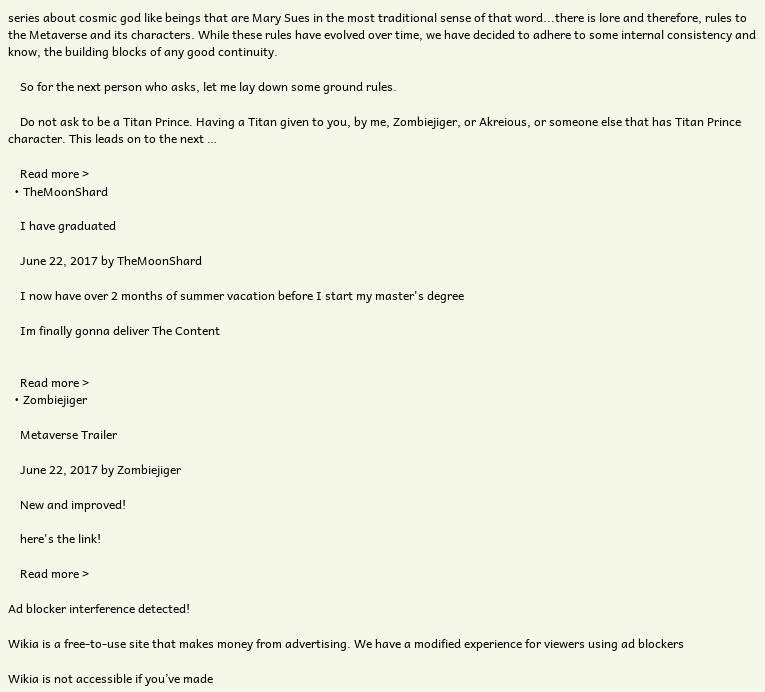series about cosmic god like beings that are Mary Sues in the most traditional sense of that word...there is lore and therefore, rules to the Metaverse and its characters. While these rules have evolved over time, we have decided to adhere to some internal consistency and know, the building blocks of any good continuity.

    So for the next person who asks, let me lay down some ground rules.

    Do not ask to be a Titan Prince. Having a Titan given to you, by me, Zombiejiger, or Akreious, or someone else that has Titan Prince character. This leads on to the next …

    Read more >
  • TheMoonShard

    I have graduated

    June 22, 2017 by TheMoonShard

    I now have over 2 months of summer vacation before I start my master's degree

    Im finally gonna deliver The Content


    Read more >
  • Zombiejiger

    Metaverse Trailer

    June 22, 2017 by Zombiejiger

    New and improved!

    here's the link!

    Read more >

Ad blocker interference detected!

Wikia is a free-to-use site that makes money from advertising. We have a modified experience for viewers using ad blockers

Wikia is not accessible if you’ve made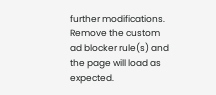further modifications. Remove the custom ad blocker rule(s) and the page will load as expected.